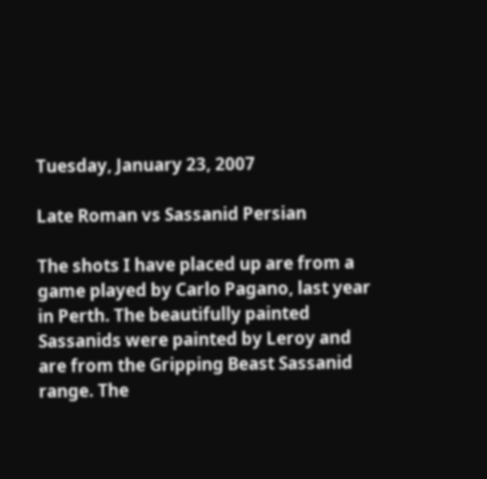Tuesday, January 23, 2007

Late Roman vs Sassanid Persian

The shots I have placed up are from a game played by Carlo Pagano, last year in Perth. The beautifully painted Sassanids were painted by Leroy and are from the Gripping Beast Sassanid range. The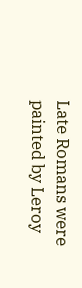Late Romans were painted by Leroy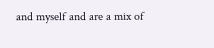and myself and are a mix of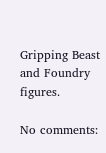Gripping Beast and Foundry figures.

No comments: